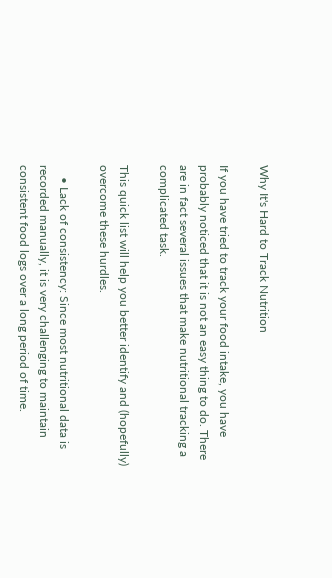Why It's Hard to Track Nutrition

If you have tried to track your food intake, you have probably noticed that it is not an easy thing to do. There are in fact several issues that make nutritional tracking a complicated task.

This quick list will help you better identify and (hopefully) overcome these hurdles.

    • Lack of consistency: Since most nutritional data is recorded manually, it is very challenging to maintain consistent food logs over a long period of time.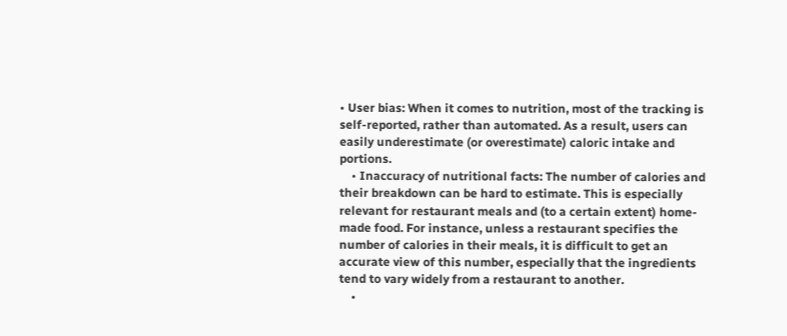• User bias: When it comes to nutrition, most of the tracking is self-reported, rather than automated. As a result, users can easily underestimate (or overestimate) caloric intake and portions.
    • Inaccuracy of nutritional facts: The number of calories and their breakdown can be hard to estimate. This is especially relevant for restaurant meals and (to a certain extent) home-made food. For instance, unless a restaurant specifies the number of calories in their meals, it is difficult to get an accurate view of this number, especially that the ingredients tend to vary widely from a restaurant to another.
    •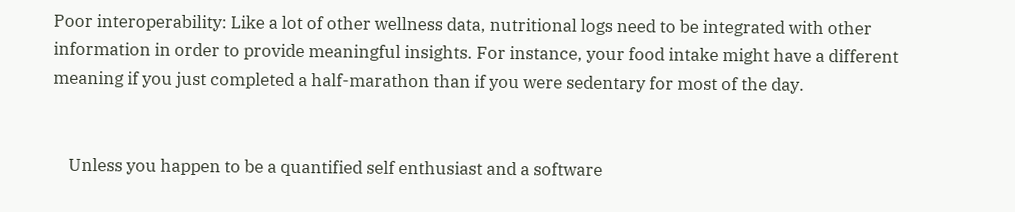Poor interoperability: Like a lot of other wellness data, nutritional logs need to be integrated with other information in order to provide meaningful insights. For instance, your food intake might have a different meaning if you just completed a half-marathon than if you were sedentary for most of the day.


    Unless you happen to be a quantified self enthusiast and a software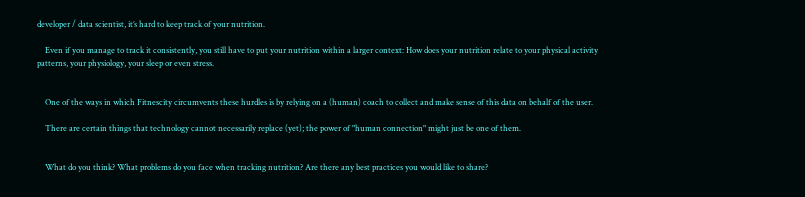developer / data scientist, it’s hard to keep track of your nutrition.

    Even if you manage to track it consistently, you still have to put your nutrition within a larger context: How does your nutrition relate to your physical activity patterns, your physiology, your sleep or even stress.


    One of the ways in which Fitnescity circumvents these hurdles is by relying on a (human) coach to collect and make sense of this data on behalf of the user.

    There are certain things that technology cannot necessarily replace (yet); the power of "human connection" might just be one of them.


    What do you think? What problems do you face when tracking nutrition? Are there any best practices you would like to share?